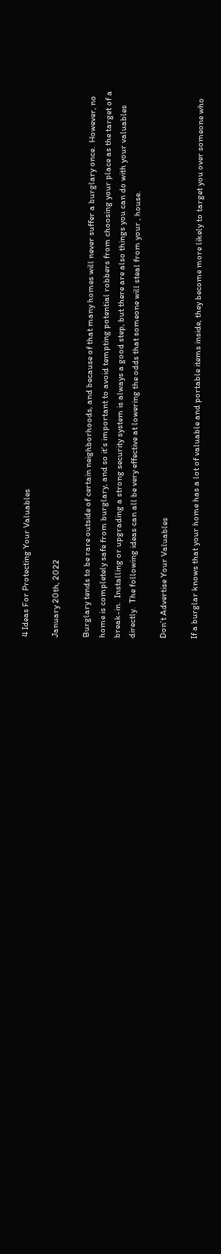4 Ideas For Protecting Your Valuables

January 20th, 2022

Burglary tends to be rare outside of certain neighborhoods, and because of that many homes will never suffer a burglary once.  However, no home is completely safe from burglary, and so it’s important to avoid tempting potential robbers from choosing your place as the target of a break-in.  Installing or upgrading a strong security system is always a good step, but there are also things you can do with your valuables directly.  The following ideas can all be very effective at lowering the odds that someone will steal from your , house.

Don’t Advertise Your Valuables

If a burglar knows that your home has a lot of valuable and portable items inside, they become more likely to target you over someone who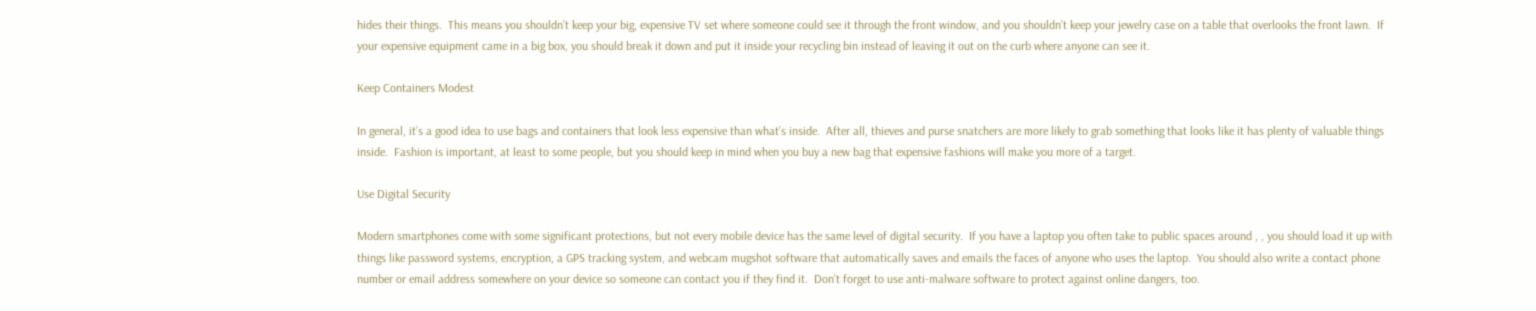hides their things.  This means you shouldn’t keep your big, expensive TV set where someone could see it through the front window, and you shouldn’t keep your jewelry case on a table that overlooks the front lawn.  If your expensive equipment came in a big box, you should break it down and put it inside your recycling bin instead of leaving it out on the curb where anyone can see it.

Keep Containers Modest

In general, it’s a good idea to use bags and containers that look less expensive than what’s inside.  After all, thieves and purse snatchers are more likely to grab something that looks like it has plenty of valuable things inside.  Fashion is important, at least to some people, but you should keep in mind when you buy a new bag that expensive fashions will make you more of a target.

Use Digital Security

Modern smartphones come with some significant protections, but not every mobile device has the same level of digital security.  If you have a laptop you often take to public spaces around , , you should load it up with things like password systems, encryption, a GPS tracking system, and webcam mugshot software that automatically saves and emails the faces of anyone who uses the laptop.  You should also write a contact phone number or email address somewhere on your device so someone can contact you if they find it.  Don’t forget to use anti-malware software to protect against online dangers, too.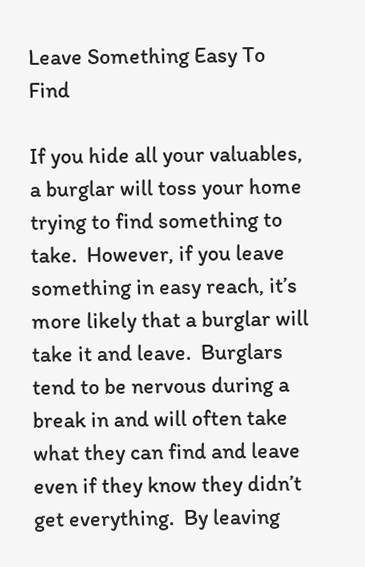Leave Something Easy To Find

If you hide all your valuables, a burglar will toss your home trying to find something to take.  However, if you leave something in easy reach, it’s more likely that a burglar will take it and leave.  Burglars tend to be nervous during a break in and will often take what they can find and leave even if they know they didn’t get everything.  By leaving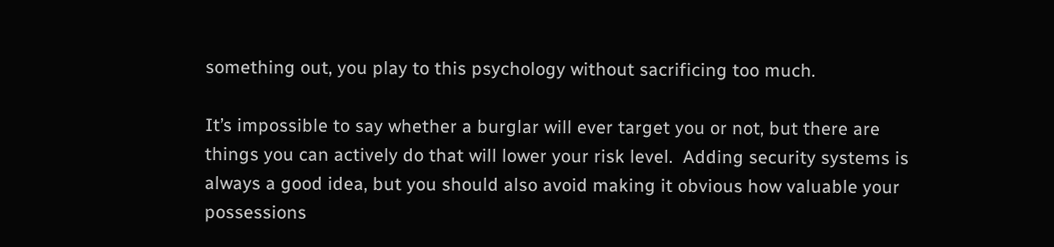something out, you play to this psychology without sacrificing too much.

It’s impossible to say whether a burglar will ever target you or not, but there are things you can actively do that will lower your risk level.  Adding security systems is always a good idea, but you should also avoid making it obvious how valuable your possessions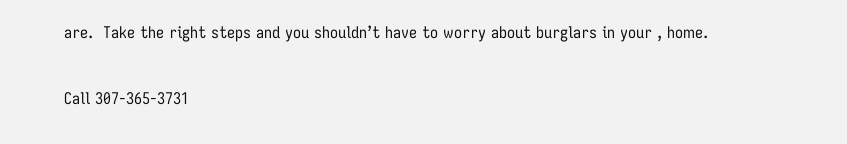are.  Take the right steps and you shouldn’t have to worry about burglars in your , home.

Call 307-365-3731